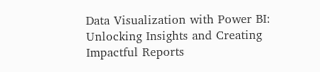Data Visualization with Power BI: Unlocking Insights and Creating Impactful Reports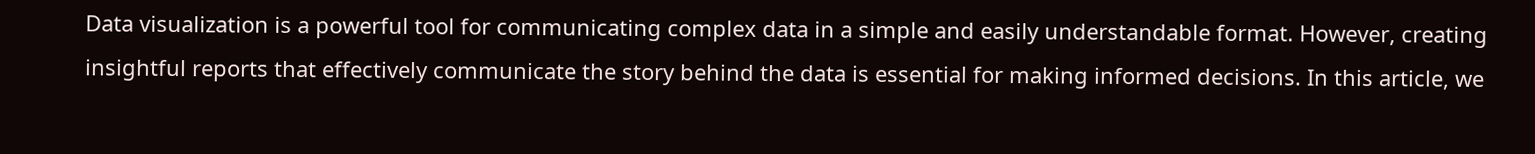Data visualization is a powerful tool for communicating complex data in a simple and easily understandable format. However, creating insightful reports that effectively communicate the story behind the data is essential for making informed decisions. In this article, we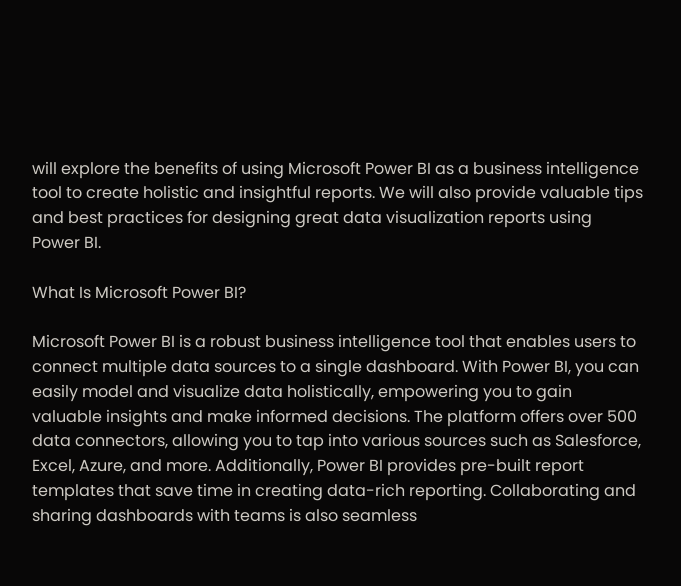will explore the benefits of using Microsoft Power BI as a business intelligence tool to create holistic and insightful reports. We will also provide valuable tips and best practices for designing great data visualization reports using Power BI.

What Is Microsoft Power BI?

Microsoft Power BI is a robust business intelligence tool that enables users to connect multiple data sources to a single dashboard. With Power BI, you can easily model and visualize data holistically, empowering you to gain valuable insights and make informed decisions. The platform offers over 500 data connectors, allowing you to tap into various sources such as Salesforce, Excel, Azure, and more. Additionally, Power BI provides pre-built report templates that save time in creating data-rich reporting. Collaborating and sharing dashboards with teams is also seamless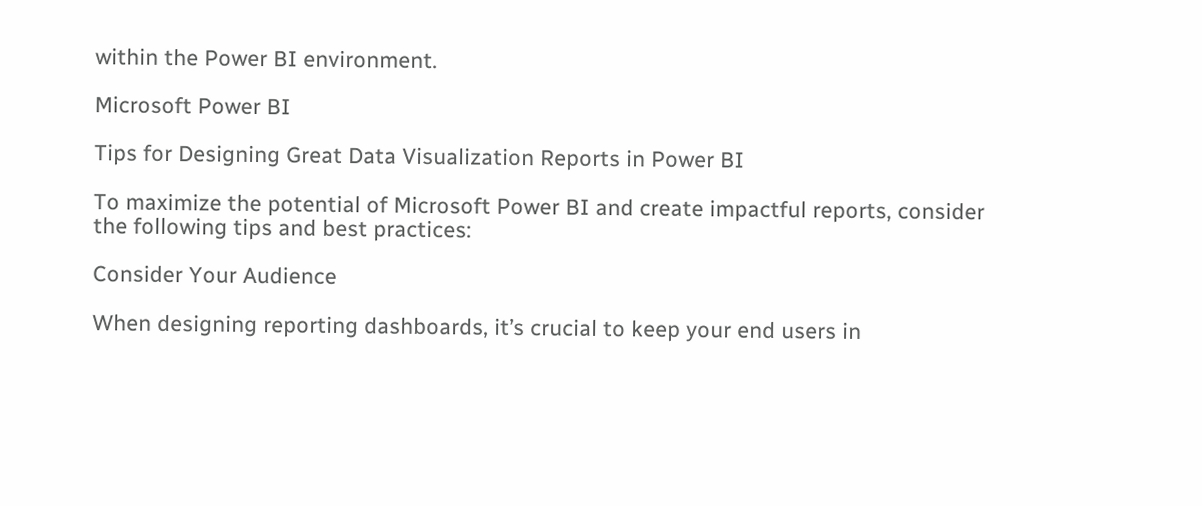within the Power BI environment.

Microsoft Power BI

Tips for Designing Great Data Visualization Reports in Power BI

To maximize the potential of Microsoft Power BI and create impactful reports, consider the following tips and best practices:

Consider Your Audience

When designing reporting dashboards, it’s crucial to keep your end users in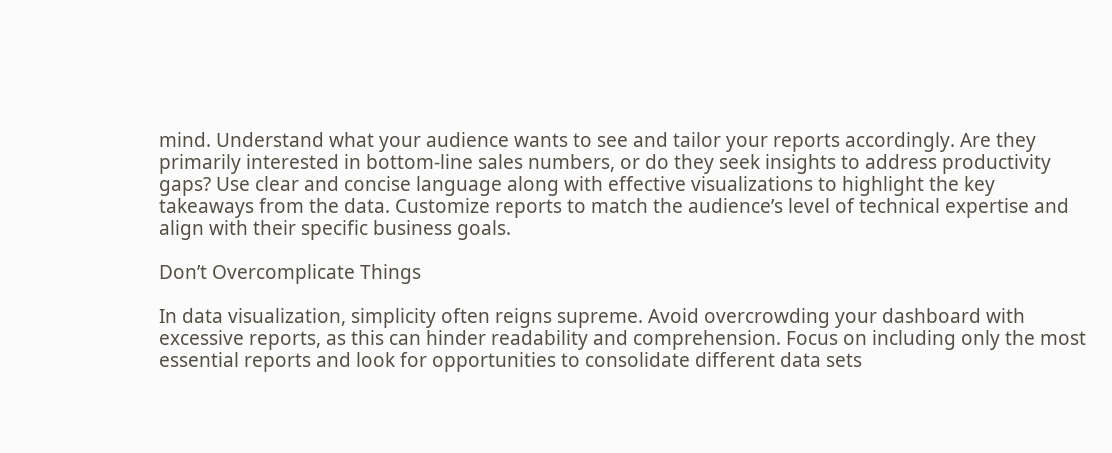mind. Understand what your audience wants to see and tailor your reports accordingly. Are they primarily interested in bottom-line sales numbers, or do they seek insights to address productivity gaps? Use clear and concise language along with effective visualizations to highlight the key takeaways from the data. Customize reports to match the audience’s level of technical expertise and align with their specific business goals.

Don’t Overcomplicate Things

In data visualization, simplicity often reigns supreme. Avoid overcrowding your dashboard with excessive reports, as this can hinder readability and comprehension. Focus on including only the most essential reports and look for opportunities to consolidate different data sets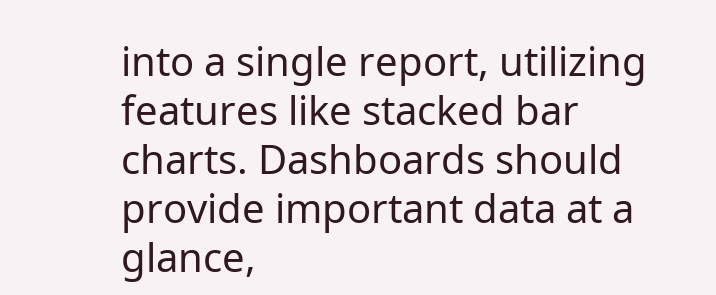into a single report, utilizing features like stacked bar charts. Dashboards should provide important data at a glance,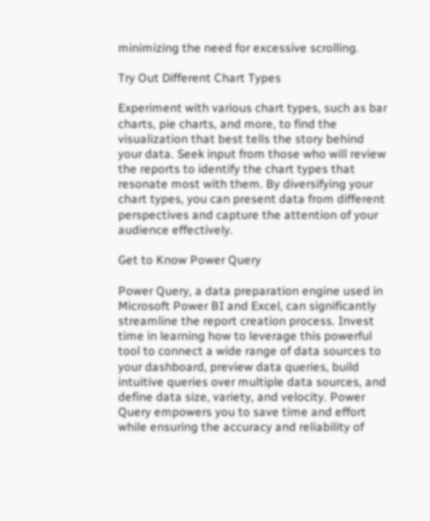minimizing the need for excessive scrolling.

Try Out Different Chart Types

Experiment with various chart types, such as bar charts, pie charts, and more, to find the visualization that best tells the story behind your data. Seek input from those who will review the reports to identify the chart types that resonate most with them. By diversifying your chart types, you can present data from different perspectives and capture the attention of your audience effectively.

Get to Know Power Query

Power Query, a data preparation engine used in Microsoft Power BI and Excel, can significantly streamline the report creation process. Invest time in learning how to leverage this powerful tool to connect a wide range of data sources to your dashboard, preview data queries, build intuitive queries over multiple data sources, and define data size, variety, and velocity. Power Query empowers you to save time and effort while ensuring the accuracy and reliability of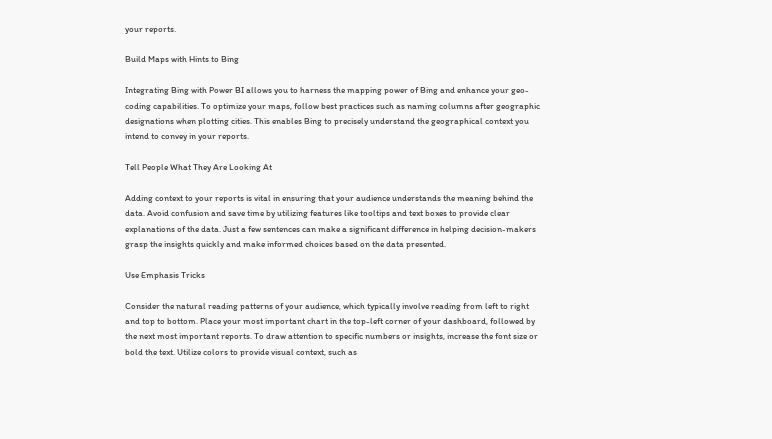your reports.

Build Maps with Hints to Bing

Integrating Bing with Power BI allows you to harness the mapping power of Bing and enhance your geo-coding capabilities. To optimize your maps, follow best practices such as naming columns after geographic designations when plotting cities. This enables Bing to precisely understand the geographical context you intend to convey in your reports.

Tell People What They Are Looking At

Adding context to your reports is vital in ensuring that your audience understands the meaning behind the data. Avoid confusion and save time by utilizing features like tooltips and text boxes to provide clear explanations of the data. Just a few sentences can make a significant difference in helping decision-makers grasp the insights quickly and make informed choices based on the data presented.

Use Emphasis Tricks

Consider the natural reading patterns of your audience, which typically involve reading from left to right and top to bottom. Place your most important chart in the top-left corner of your dashboard, followed by the next most important reports. To draw attention to specific numbers or insights, increase the font size or bold the text. Utilize colors to provide visual context, such as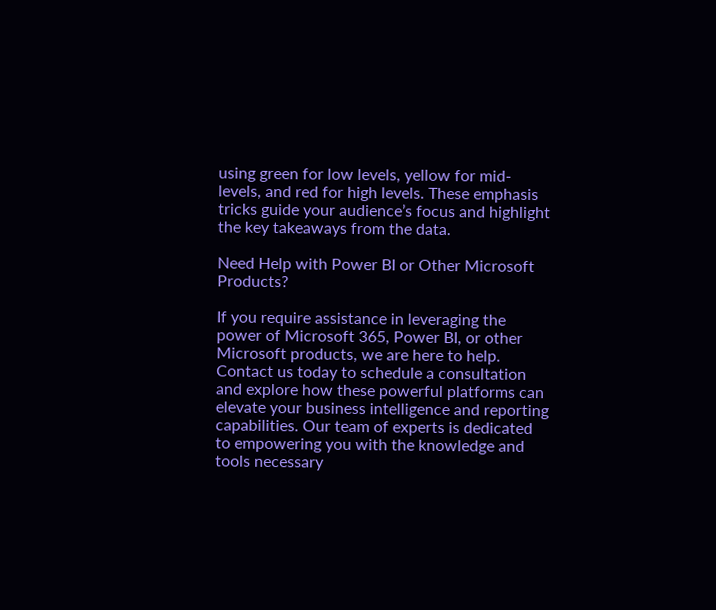using green for low levels, yellow for mid-levels, and red for high levels. These emphasis tricks guide your audience’s focus and highlight the key takeaways from the data.

Need Help with Power BI or Other Microsoft Products?

If you require assistance in leveraging the power of Microsoft 365, Power BI, or other Microsoft products, we are here to help. Contact us today to schedule a consultation and explore how these powerful platforms can elevate your business intelligence and reporting capabilities. Our team of experts is dedicated to empowering you with the knowledge and tools necessary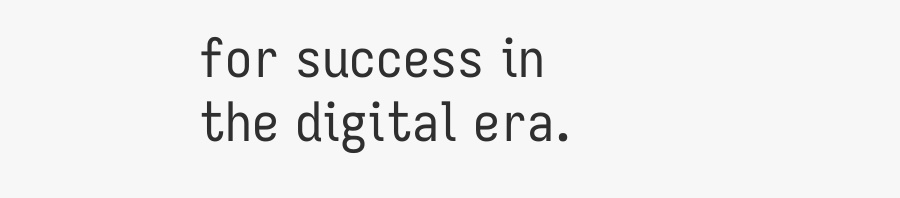for success in the digital era.